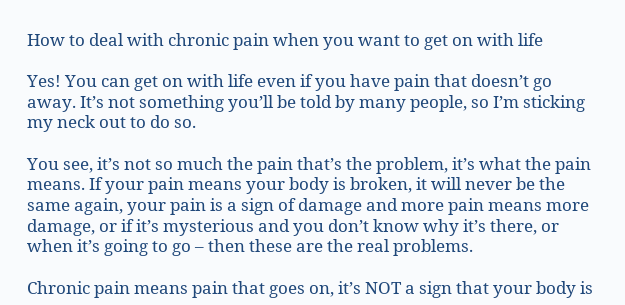How to deal with chronic pain when you want to get on with life

Yes! You can get on with life even if you have pain that doesn’t go away. It’s not something you’ll be told by many people, so I’m sticking my neck out to do so.

You see, it’s not so much the pain that’s the problem, it’s what the pain means. If your pain means your body is broken, it will never be the same again, your pain is a sign of damage and more pain means more damage, or if it’s mysterious and you don’t know why it’s there, or when it’s going to go – then these are the real problems.

Chronic pain means pain that goes on, it’s NOT a sign that your body is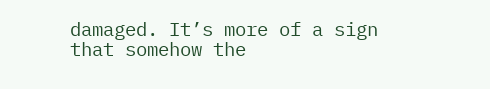damaged. It’s more of a sign that somehow the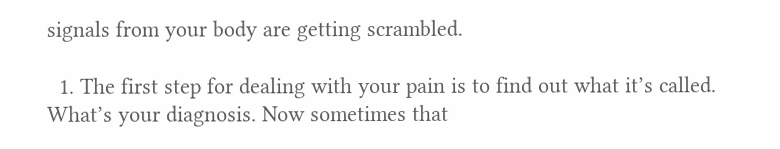signals from your body are getting scrambled.

  1. The first step for dealing with your pain is to find out what it’s called. What’s your diagnosis. Now sometimes that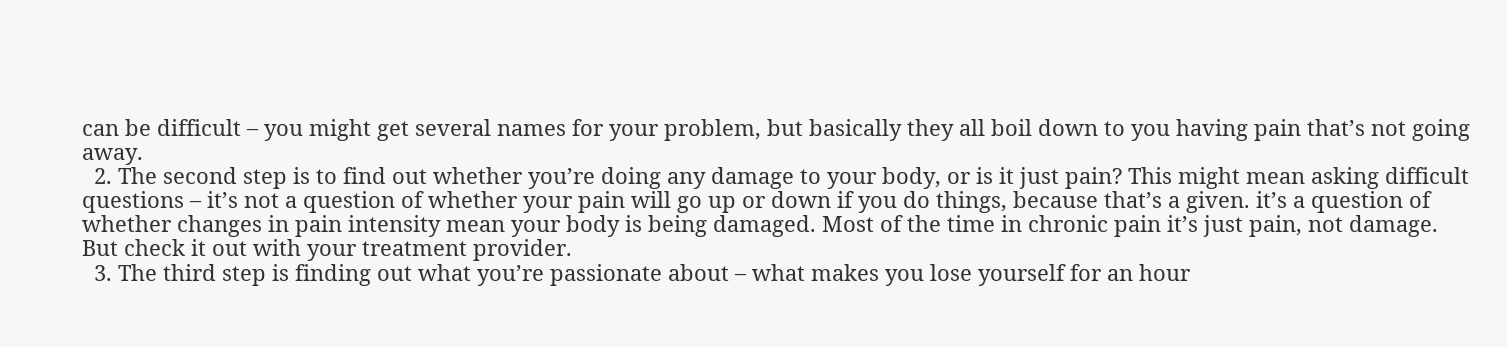can be difficult – you might get several names for your problem, but basically they all boil down to you having pain that’s not going away.
  2. The second step is to find out whether you’re doing any damage to your body, or is it just pain? This might mean asking difficult questions – it’s not a question of whether your pain will go up or down if you do things, because that’s a given. it’s a question of whether changes in pain intensity mean your body is being damaged. Most of the time in chronic pain it’s just pain, not damage. But check it out with your treatment provider.
  3. The third step is finding out what you’re passionate about – what makes you lose yourself for an hour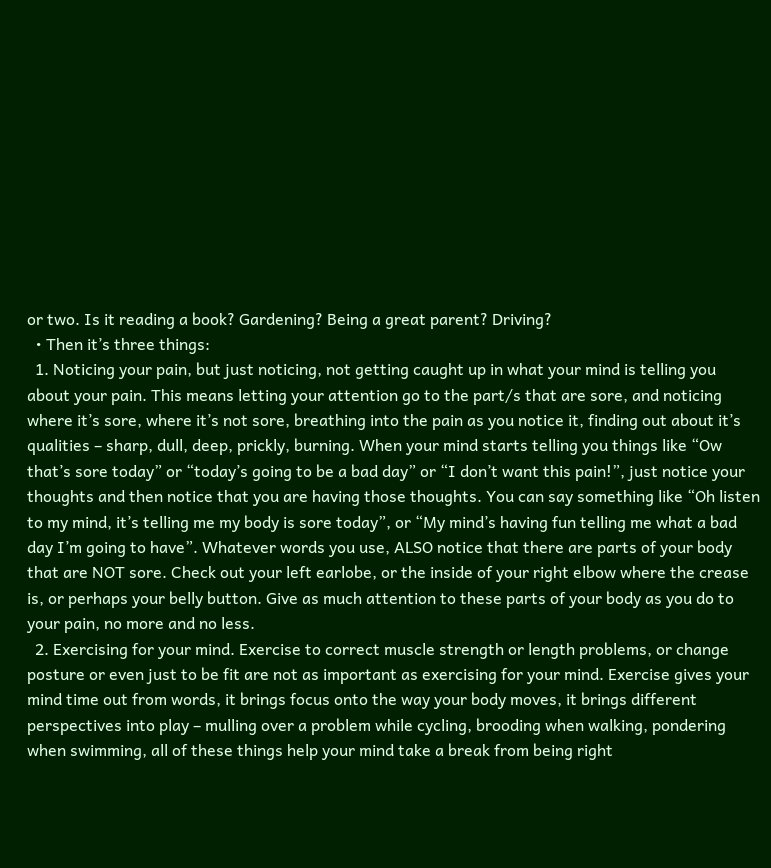or two. Is it reading a book? Gardening? Being a great parent? Driving?
  • Then it’s three things:
  1. Noticing your pain, but just noticing, not getting caught up in what your mind is telling you about your pain. This means letting your attention go to the part/s that are sore, and noticing where it’s sore, where it’s not sore, breathing into the pain as you notice it, finding out about it’s qualities – sharp, dull, deep, prickly, burning. When your mind starts telling you things like “Ow that’s sore today” or “today’s going to be a bad day” or “I don’t want this pain!”, just notice your thoughts and then notice that you are having those thoughts. You can say something like “Oh listen to my mind, it’s telling me my body is sore today”, or “My mind’s having fun telling me what a bad day I’m going to have”. Whatever words you use, ALSO notice that there are parts of your body that are NOT sore. Check out your left earlobe, or the inside of your right elbow where the crease is, or perhaps your belly button. Give as much attention to these parts of your body as you do to your pain, no more and no less.
  2. Exercising for your mind. Exercise to correct muscle strength or length problems, or change posture or even just to be fit are not as important as exercising for your mind. Exercise gives your mind time out from words, it brings focus onto the way your body moves, it brings different perspectives into play – mulling over a problem while cycling, brooding when walking, pondering when swimming, all of these things help your mind take a break from being right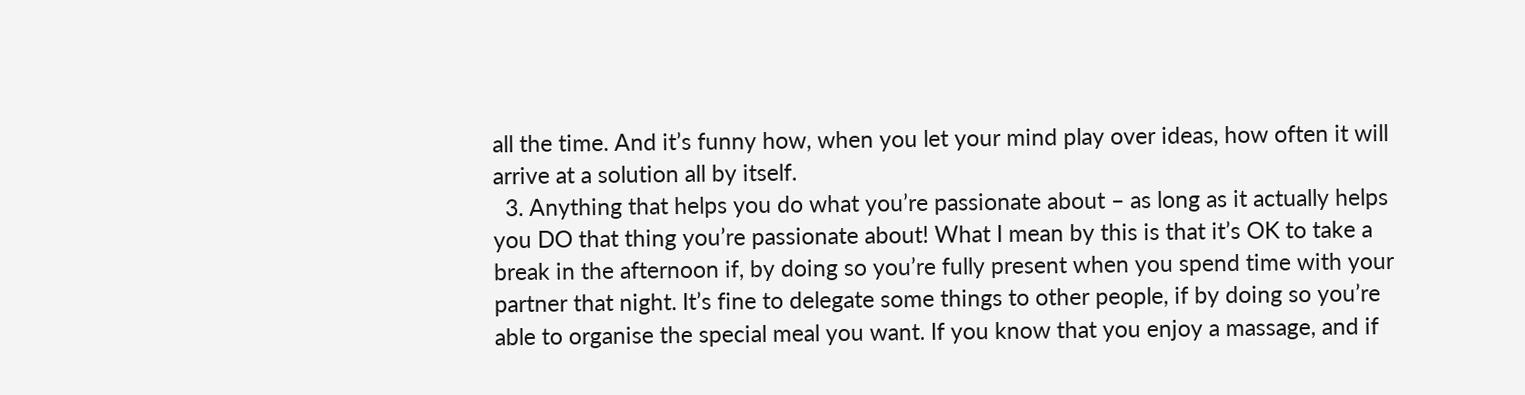all the time. And it’s funny how, when you let your mind play over ideas, how often it will arrive at a solution all by itself.
  3. Anything that helps you do what you’re passionate about – as long as it actually helps you DO that thing you’re passionate about! What I mean by this is that it’s OK to take a break in the afternoon if, by doing so you’re fully present when you spend time with your partner that night. It’s fine to delegate some things to other people, if by doing so you’re able to organise the special meal you want. If you know that you enjoy a massage, and if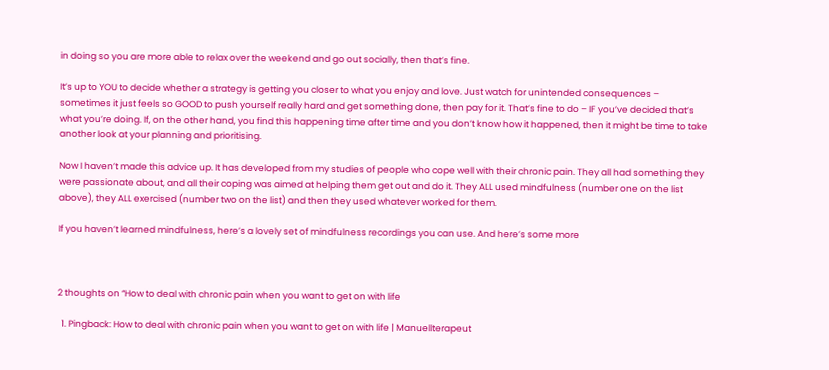in doing so you are more able to relax over the weekend and go out socially, then that’s fine.

It’s up to YOU to decide whether a strategy is getting you closer to what you enjoy and love. Just watch for unintended consequences – sometimes it just feels so GOOD to push yourself really hard and get something done, then pay for it. That’s fine to do – IF you’ve decided that’s what you’re doing. If, on the other hand, you find this happening time after time and you don’t know how it happened, then it might be time to take another look at your planning and prioritising.

Now I haven’t made this advice up. It has developed from my studies of people who cope well with their chronic pain. They all had something they were passionate about, and all their coping was aimed at helping them get out and do it. They ALL used mindfulness (number one on the list above), they ALL exercised (number two on the list) and then they used whatever worked for them.

If you haven’t learned mindfulness, here’s a lovely set of mindfulness recordings you can use. And here’s some more



2 thoughts on “How to deal with chronic pain when you want to get on with life

  1. Pingback: How to deal with chronic pain when you want to get on with life | Manuellterapeut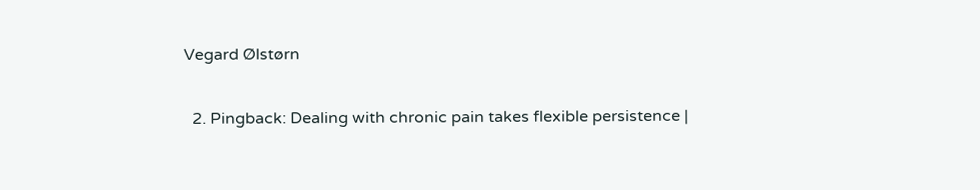Vegard Ølstørn

  2. Pingback: Dealing with chronic pain takes flexible persistence |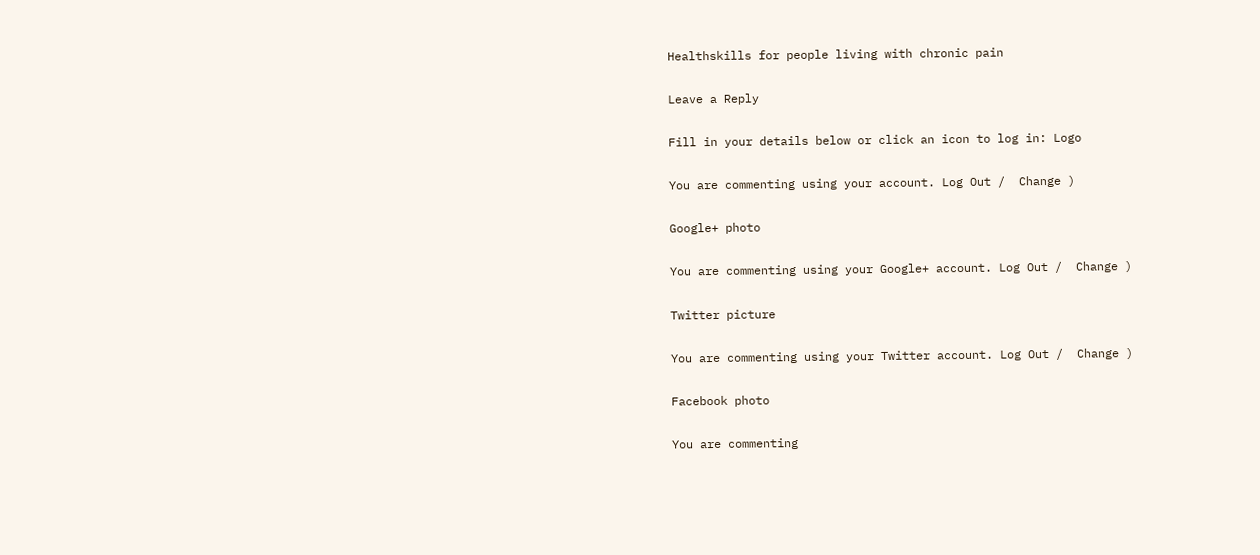Healthskills for people living with chronic pain

Leave a Reply

Fill in your details below or click an icon to log in: Logo

You are commenting using your account. Log Out /  Change )

Google+ photo

You are commenting using your Google+ account. Log Out /  Change )

Twitter picture

You are commenting using your Twitter account. Log Out /  Change )

Facebook photo

You are commenting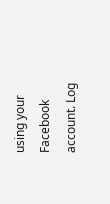using your Facebook account. Log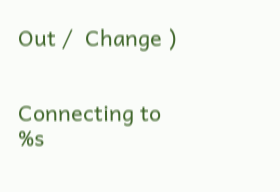Out /  Change )


Connecting to %s